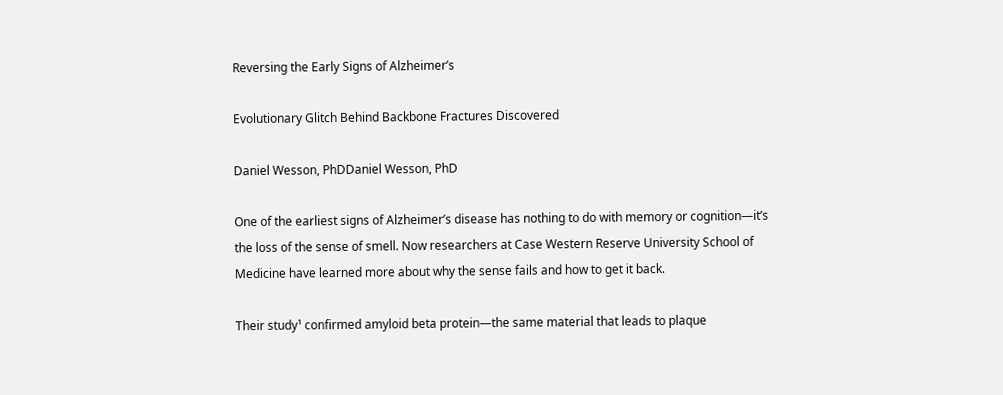Reversing the Early Signs of Alzheimer’s

Evolutionary Glitch Behind Backbone Fractures Discovered

Daniel Wesson, PhDDaniel Wesson, PhD

One of the earliest signs of Alzheimer’s disease has nothing to do with memory or cognition—it’s the loss of the sense of smell. Now researchers at Case Western Reserve University School of Medicine have learned more about why the sense fails and how to get it back.

Their study¹ confirmed amyloid beta protein—the same material that leads to plaque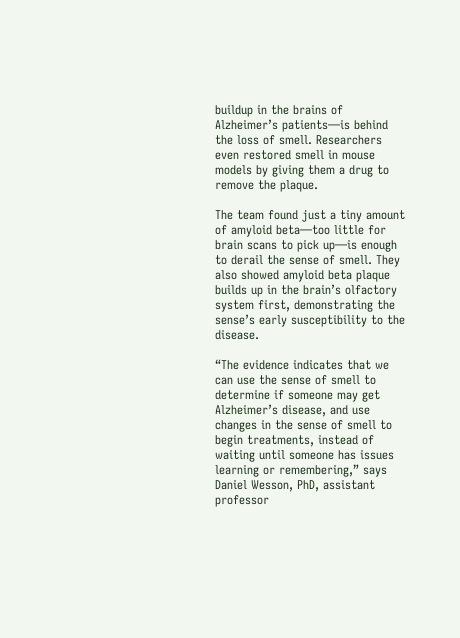buildup in the brains of Alzheimer’s patients—is behind the loss of smell. Researchers even restored smell in mouse models by giving them a drug to remove the plaque.

The team found just a tiny amount of amyloid beta—too little for brain scans to pick up—is enough to derail the sense of smell. They also showed amyloid beta plaque builds up in the brain’s olfactory system first, demonstrating the sense’s early susceptibility to the disease.

“The evidence indicates that we can use the sense of smell to determine if someone may get Alzheimer’s disease, and use changes in the sense of smell to begin treatments, instead of waiting until someone has issues learning or remembering,” says Daniel Wesson, PhD, assistant professor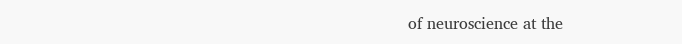of neuroscience at the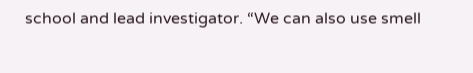school and lead investigator. “We can also use smell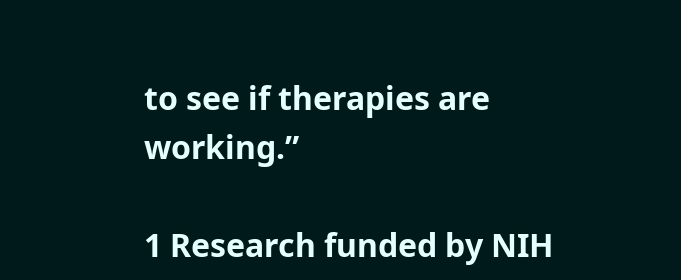to see if therapies are working.”

1 Research funded by NIH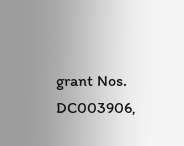grant Nos. DC003906,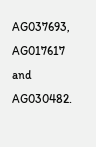AG037693, AG017617 and AG030482.